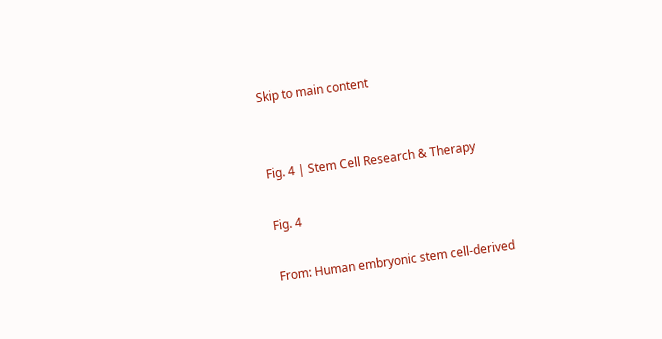Skip to main content


Fig. 4 | Stem Cell Research & Therapy

Fig. 4

From: Human embryonic stem cell-derived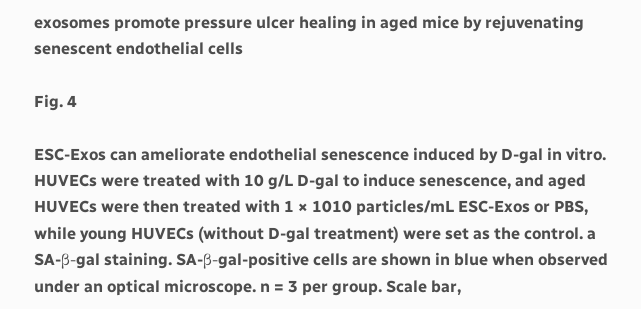exosomes promote pressure ulcer healing in aged mice by rejuvenating senescent endothelial cells

Fig. 4

ESC-Exos can ameliorate endothelial senescence induced by D-gal in vitro. HUVECs were treated with 10 g/L D-gal to induce senescence, and aged HUVECs were then treated with 1 × 1010 particles/mL ESC-Exos or PBS, while young HUVECs (without D-gal treatment) were set as the control. a SA-β-gal staining. SA-β-gal-positive cells are shown in blue when observed under an optical microscope. n = 3 per group. Scale bar,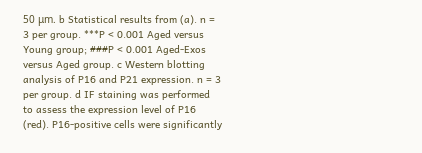50 μm. b Statistical results from (a). n = 3 per group. ***P < 0.001 Aged versus Young group; ###P < 0.001 Aged-Exos versus Aged group. c Western blotting analysis of P16 and P21 expression. n = 3 per group. d IF staining was performed to assess the expression level of P16 (red). P16-positive cells were significantly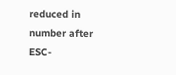reduced in number after ESC-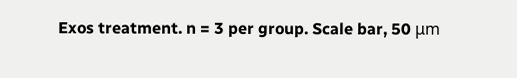Exos treatment. n = 3 per group. Scale bar, 50 μm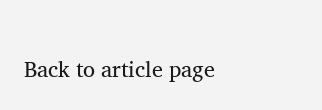Back to article page